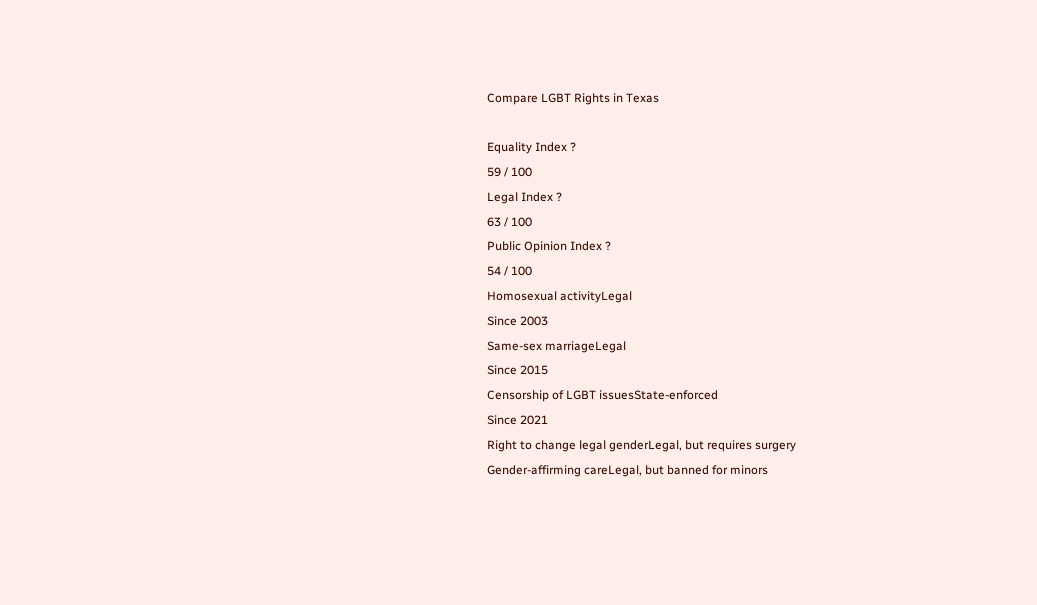Compare LGBT Rights in Texas

Equality Index ?
59 / 100
Legal Index ?
63 / 100
Public Opinion Index ?
54 / 100
Homosexual activityLegal
Since 2003
Same-sex marriageLegal
Since 2015
Censorship of LGBT issuesState-enforced
Since 2021
Right to change legal genderLegal, but requires surgery
Gender-affirming careLegal, but banned for minors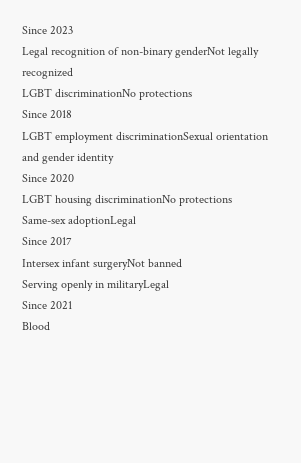Since 2023
Legal recognition of non-binary genderNot legally recognized
LGBT discriminationNo protections
Since 2018
LGBT employment discriminationSexual orientation and gender identity
Since 2020
LGBT housing discriminationNo protections
Same-sex adoptionLegal
Since 2017
Intersex infant surgeryNot banned
Serving openly in militaryLegal
Since 2021
Blood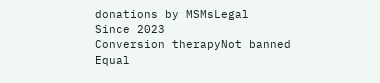donations by MSMsLegal
Since 2023
Conversion therapyNot banned
Equal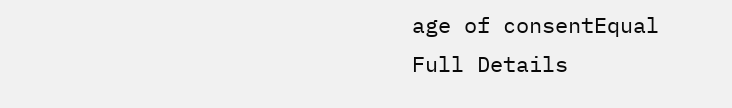age of consentEqual
Full Details